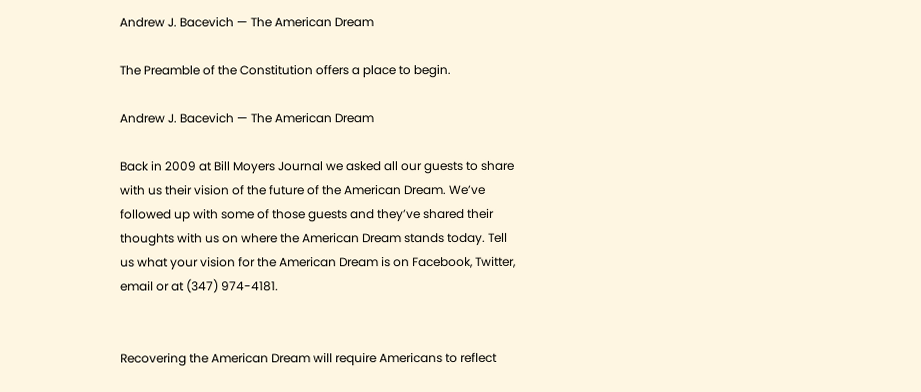Andrew J. Bacevich — The American Dream

The Preamble of the Constitution offers a place to begin.

Andrew J. Bacevich — The American Dream

Back in 2009 at Bill Moyers Journal we asked all our guests to share with us their vision of the future of the American Dream. We’ve followed up with some of those guests and they’ve shared their thoughts with us on where the American Dream stands today. Tell us what your vision for the American Dream is on Facebook, Twitter, email or at (347) 974-4181.


Recovering the American Dream will require Americans to reflect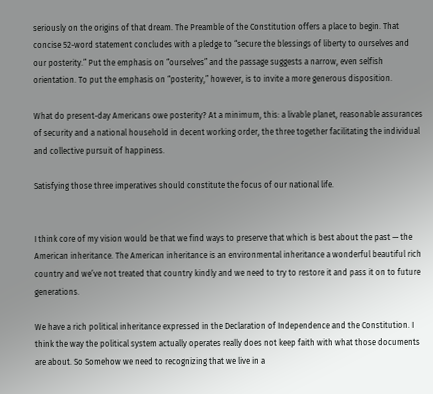seriously on the origins of that dream. The Preamble of the Constitution offers a place to begin. That concise 52-word statement concludes with a pledge to “secure the blessings of liberty to ourselves and our posterity.” Put the emphasis on “ourselves” and the passage suggests a narrow, even selfish orientation. To put the emphasis on “posterity,” however, is to invite a more generous disposition.

What do present-day Americans owe posterity? At a minimum, this: a livable planet, reasonable assurances of security and a national household in decent working order, the three together facilitating the individual and collective pursuit of happiness.

Satisfying those three imperatives should constitute the focus of our national life.


I think core of my vision would be that we find ways to preserve that which is best about the past — the American inheritance. The American inheritance is an environmental inheritance a wonderful beautiful rich country and we’ve not treated that country kindly and we need to try to restore it and pass it on to future generations.

We have a rich political inheritance expressed in the Declaration of Independence and the Constitution. I think the way the political system actually operates really does not keep faith with what those documents are about. So Somehow we need to recognizing that we live in a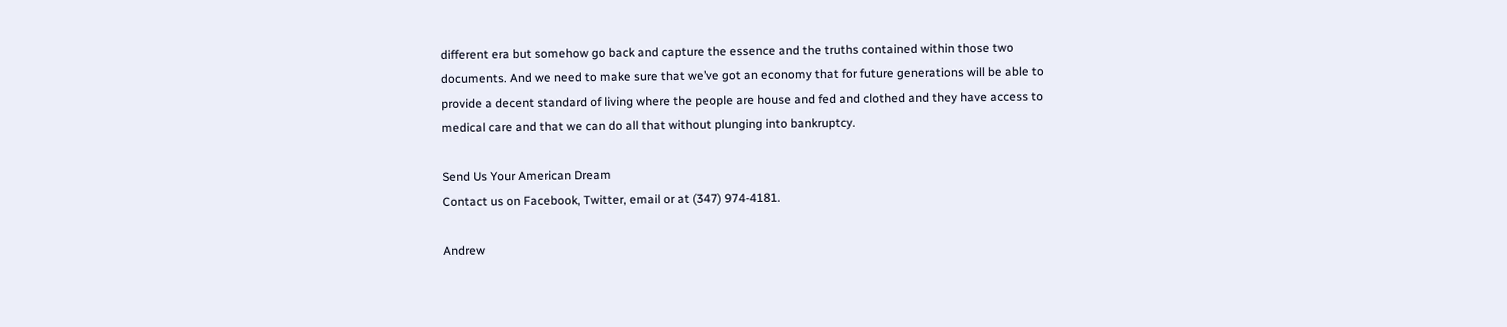different era but somehow go back and capture the essence and the truths contained within those two documents. And we need to make sure that we’ve got an economy that for future generations will be able to provide a decent standard of living where the people are house and fed and clothed and they have access to medical care and that we can do all that without plunging into bankruptcy.

Send Us Your American Dream
Contact us on Facebook, Twitter, email or at (347) 974-4181.

Andrew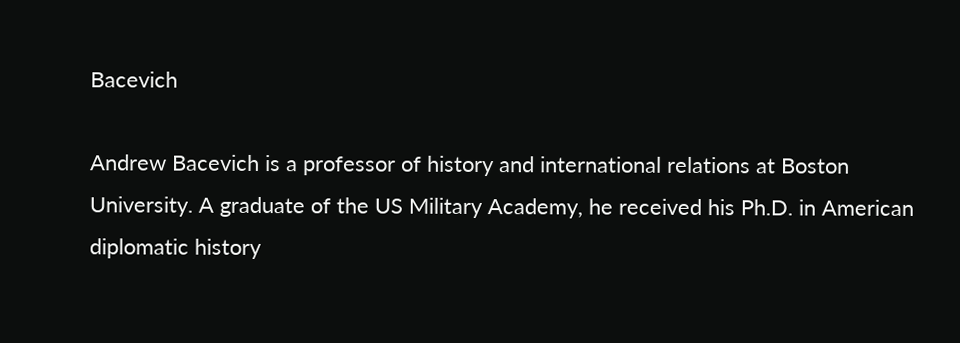Bacevich

Andrew Bacevich is a professor of history and international relations at Boston University. A graduate of the US Military Academy, he received his Ph.D. in American diplomatic history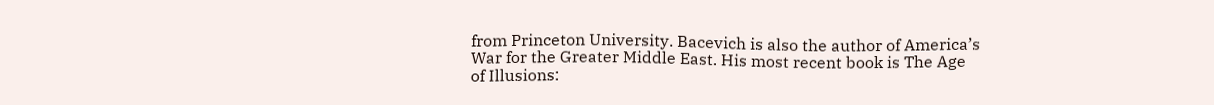from Princeton University. Bacevich is also the author of America’s War for the Greater Middle East. His most recent book is The Age of Illusions: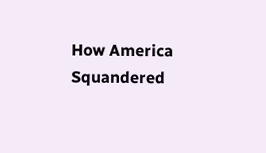How America Squandered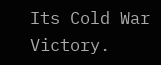Its Cold War Victory.